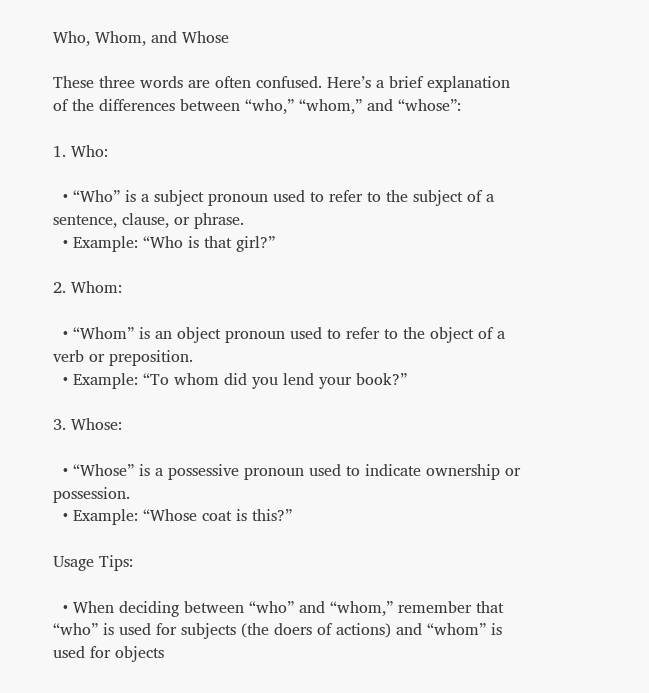Who, Whom, and Whose

These three words are often confused. Here’s a brief explanation of the differences between “who,” “whom,” and “whose”:

1. Who:

  • “Who” is a subject pronoun used to refer to the subject of a sentence, clause, or phrase.
  • Example: “Who is that girl?”

2. Whom:

  • “Whom” is an object pronoun used to refer to the object of a verb or preposition.
  • Example: “To whom did you lend your book?”

3. Whose:

  • “Whose” is a possessive pronoun used to indicate ownership or possession.
  • Example: “Whose coat is this?”

Usage Tips:

  • When deciding between “who” and “whom,” remember that “who” is used for subjects (the doers of actions) and “whom” is used for objects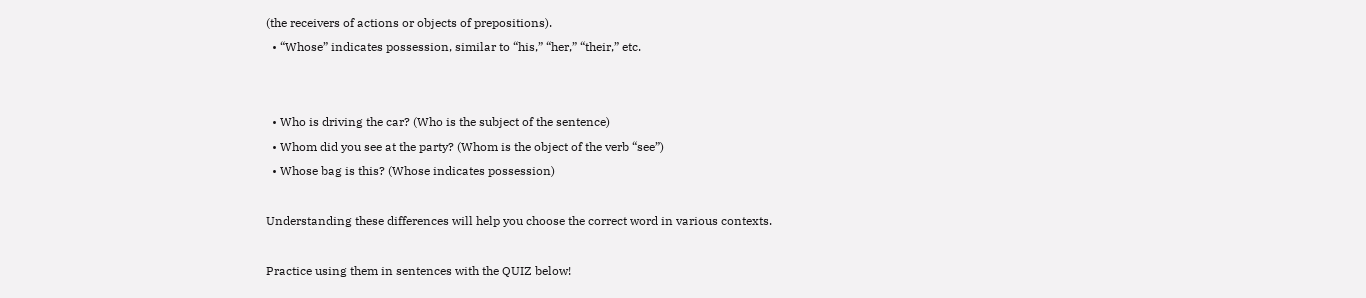(the receivers of actions or objects of prepositions).
  • “Whose” indicates possession, similar to “his,” “her,” “their,” etc.


  • Who is driving the car? (Who is the subject of the sentence)
  • Whom did you see at the party? (Whom is the object of the verb “see”)
  • Whose bag is this? (Whose indicates possession)

Understanding these differences will help you choose the correct word in various contexts.

Practice using them in sentences with the QUIZ below!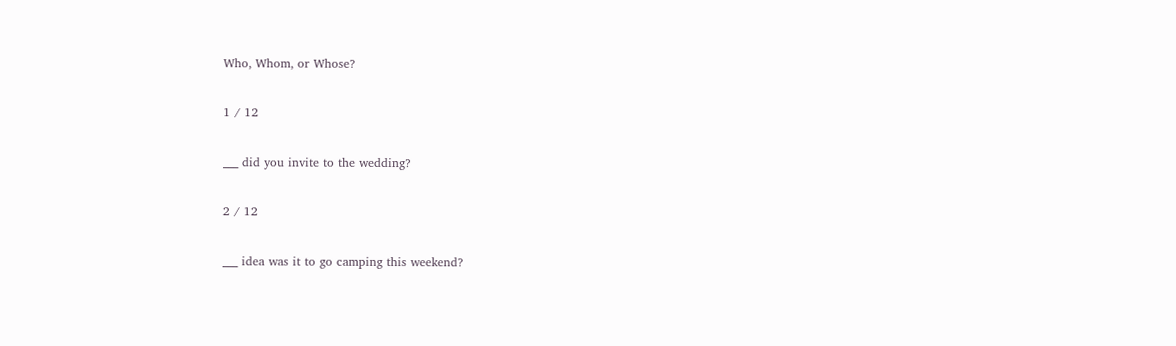Who, Whom, or Whose?

1 / 12

___ did you invite to the wedding?

2 / 12

___ idea was it to go camping this weekend?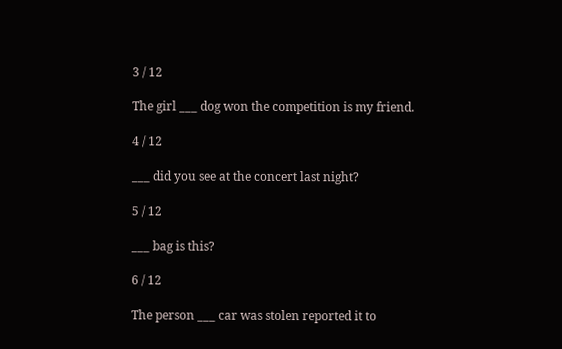3 / 12

The girl ___ dog won the competition is my friend.

4 / 12

___ did you see at the concert last night?

5 / 12

___ bag is this?

6 / 12

The person ___ car was stolen reported it to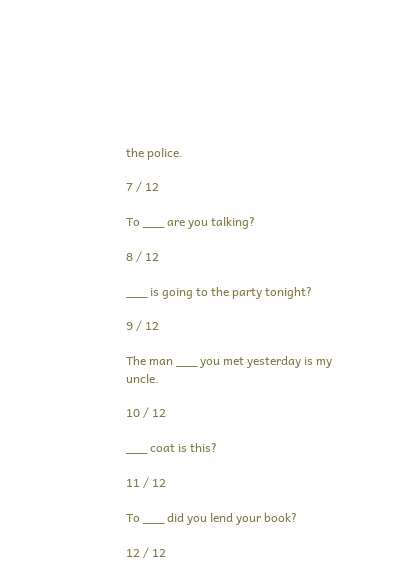the police.

7 / 12

To ___ are you talking?

8 / 12

___ is going to the party tonight?

9 / 12

The man ___ you met yesterday is my uncle.

10 / 12

___ coat is this?

11 / 12

To ___ did you lend your book?

12 / 12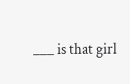___ is that girl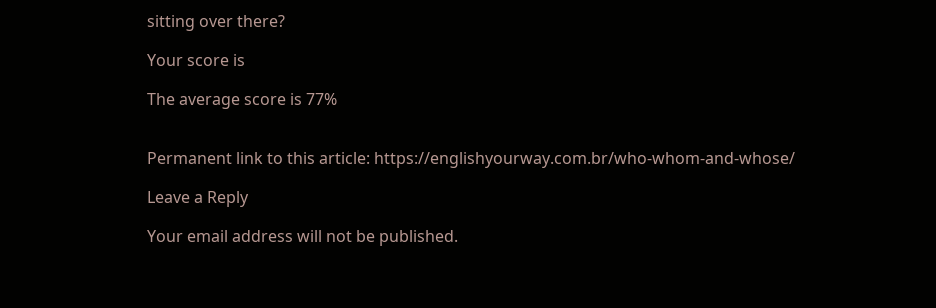sitting over there?

Your score is

The average score is 77%


Permanent link to this article: https://englishyourway.com.br/who-whom-and-whose/

Leave a Reply

Your email address will not be published.